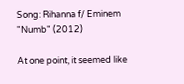Song: Rihanna f/ Eminem "Numb" (2012)

At one point, it seemed like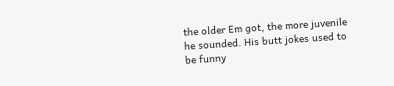the older Em got, the more juvenile he sounded. His butt jokes used to be funny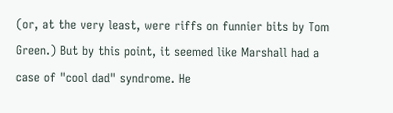(or, at the very least, were riffs on funnier bits by Tom Green.) But by this point, it seemed like Marshall had a case of "cool dad" syndrome. He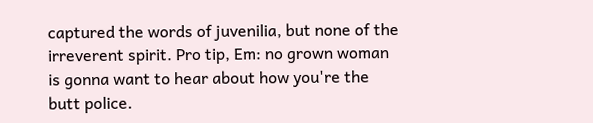captured the words of juvenilia, but none of the irreverent spirit. Pro tip, Em: no grown woman is gonna want to hear about how you're the butt police.